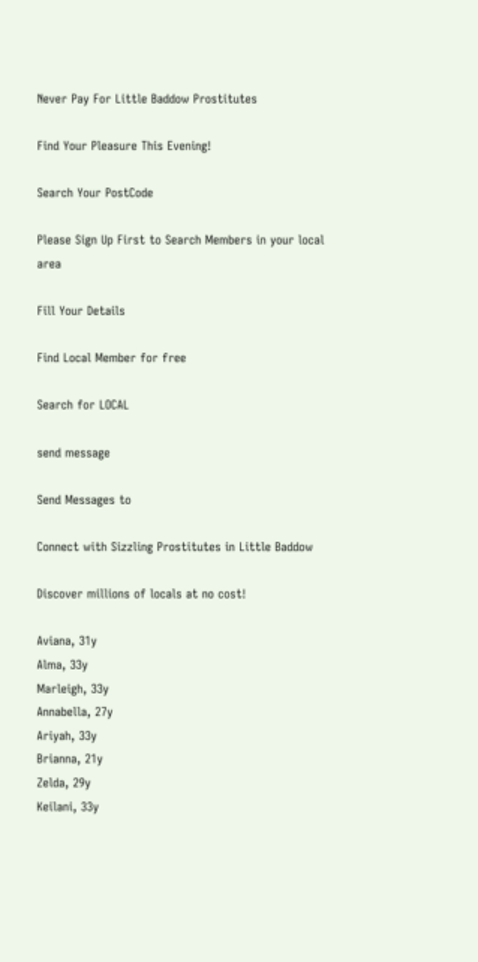Never Pay For Little Baddow Prostitutes

Find Your Pleasure This Evening!

Search Your PostCode

Please Sign Up First to Search Members in your local area

Fill Your Details

Find Local Member for free

Search for LOCAL

send message

Send Messages to

Connect with Sizzling Prostitutes in Little Baddow

Discover millions of locals at no cost!

Aviana, 31y
Alma, 33y
Marleigh, 33y
Annabella, 27y
Ariyah, 33y
Brianna, 21y
Zelda, 29y
Keilani, 33y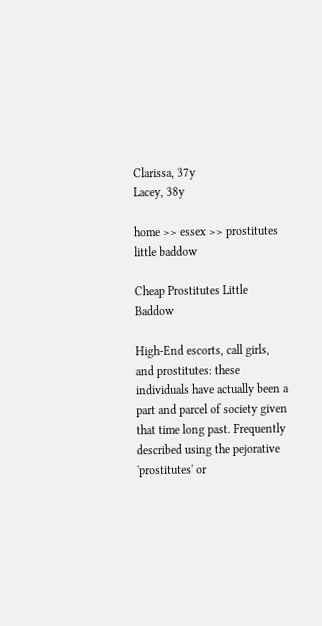Clarissa, 37y
Lacey, 38y

home >> essex >> prostitutes little baddow

Cheap Prostitutes Little Baddow

High-End escorts, call girls, and prostitutes: these individuals have actually been a part and parcel of society given that time long past. Frequently described using the pejorative 'prostitutes' or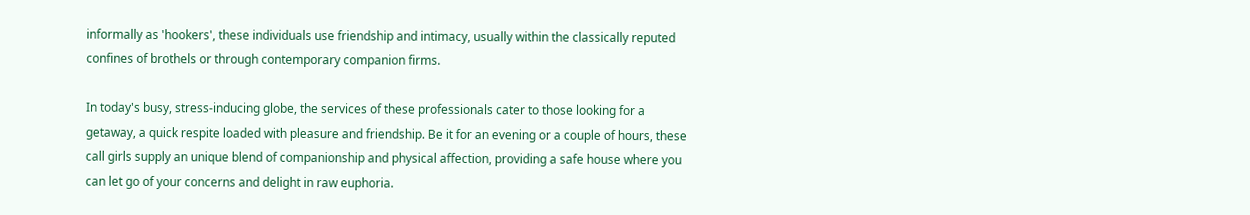informally as 'hookers', these individuals use friendship and intimacy, usually within the classically reputed confines of brothels or through contemporary companion firms.

In today's busy, stress-inducing globe, the services of these professionals cater to those looking for a getaway, a quick respite loaded with pleasure and friendship. Be it for an evening or a couple of hours, these call girls supply an unique blend of companionship and physical affection, providing a safe house where you can let go of your concerns and delight in raw euphoria.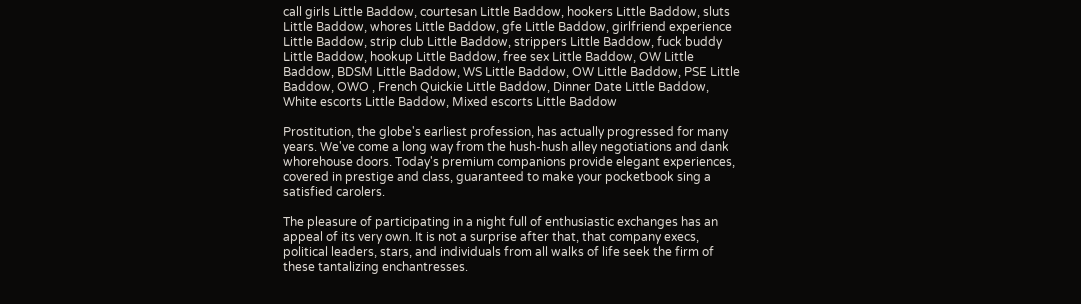call girls Little Baddow, courtesan Little Baddow, hookers Little Baddow, sluts Little Baddow, whores Little Baddow, gfe Little Baddow, girlfriend experience Little Baddow, strip club Little Baddow, strippers Little Baddow, fuck buddy Little Baddow, hookup Little Baddow, free sex Little Baddow, OW Little Baddow, BDSM Little Baddow, WS Little Baddow, OW Little Baddow, PSE Little Baddow, OWO , French Quickie Little Baddow, Dinner Date Little Baddow, White escorts Little Baddow, Mixed escorts Little Baddow

Prostitution, the globe's earliest profession, has actually progressed for many years. We've come a long way from the hush-hush alley negotiations and dank whorehouse doors. Today's premium companions provide elegant experiences, covered in prestige and class, guaranteed to make your pocketbook sing a satisfied carolers.

The pleasure of participating in a night full of enthusiastic exchanges has an appeal of its very own. It is not a surprise after that, that company execs, political leaders, stars, and individuals from all walks of life seek the firm of these tantalizing enchantresses.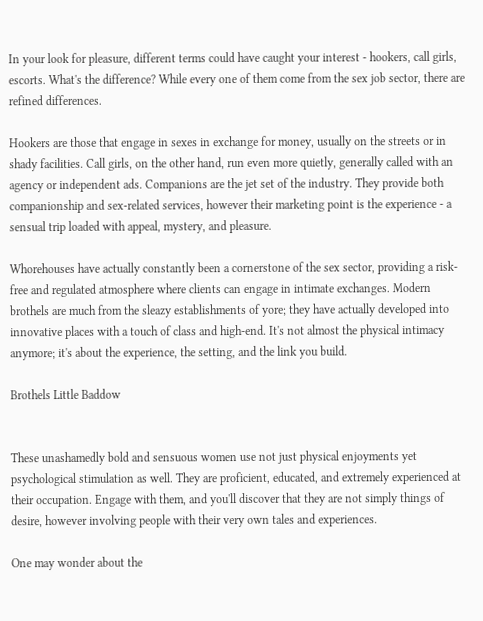In your look for pleasure, different terms could have caught your interest - hookers, call girls, escorts. What's the difference? While every one of them come from the sex job sector, there are refined differences.

Hookers are those that engage in sexes in exchange for money, usually on the streets or in shady facilities. Call girls, on the other hand, run even more quietly, generally called with an agency or independent ads. Companions are the jet set of the industry. They provide both companionship and sex-related services, however their marketing point is the experience - a sensual trip loaded with appeal, mystery, and pleasure.

Whorehouses have actually constantly been a cornerstone of the sex sector, providing a risk-free and regulated atmosphere where clients can engage in intimate exchanges. Modern brothels are much from the sleazy establishments of yore; they have actually developed into innovative places with a touch of class and high-end. It's not almost the physical intimacy anymore; it's about the experience, the setting, and the link you build.

Brothels Little Baddow


These unashamedly bold and sensuous women use not just physical enjoyments yet psychological stimulation as well. They are proficient, educated, and extremely experienced at their occupation. Engage with them, and you'll discover that they are not simply things of desire, however involving people with their very own tales and experiences.

One may wonder about the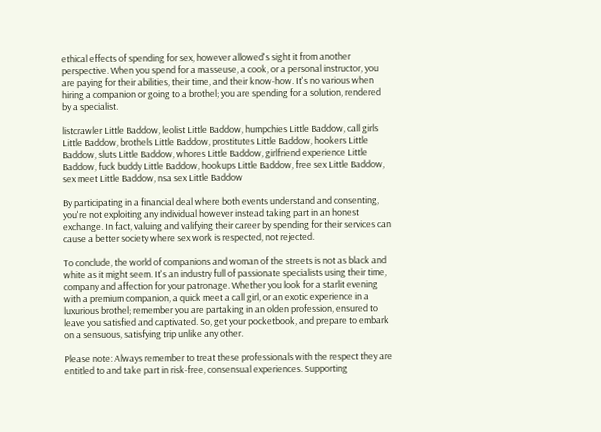ethical effects of spending for sex, however allowed's sight it from another perspective. When you spend for a masseuse, a cook, or a personal instructor, you are paying for their abilities, their time, and their know-how. It's no various when hiring a companion or going to a brothel; you are spending for a solution, rendered by a specialist.

listcrawler Little Baddow, leolist Little Baddow, humpchies Little Baddow, call girls Little Baddow, brothels Little Baddow, prostitutes Little Baddow, hookers Little Baddow, sluts Little Baddow, whores Little Baddow, girlfriend experience Little Baddow, fuck buddy Little Baddow, hookups Little Baddow, free sex Little Baddow, sex meet Little Baddow, nsa sex Little Baddow

By participating in a financial deal where both events understand and consenting, you're not exploiting any individual however instead taking part in an honest exchange. In fact, valuing and valifying their career by spending for their services can cause a better society where sex work is respected, not rejected.

To conclude, the world of companions and woman of the streets is not as black and white as it might seem. It's an industry full of passionate specialists using their time, company and affection for your patronage. Whether you look for a starlit evening with a premium companion, a quick meet a call girl, or an exotic experience in a luxurious brothel; remember you are partaking in an olden profession, ensured to leave you satisfied and captivated. So, get your pocketbook, and prepare to embark on a sensuous, satisfying trip unlike any other.

Please note: Always remember to treat these professionals with the respect they are entitled to and take part in risk-free, consensual experiences. Supporting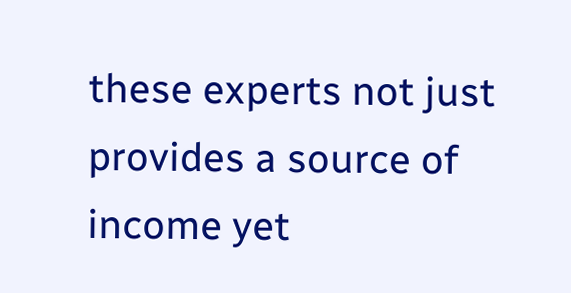these experts not just provides a source of income yet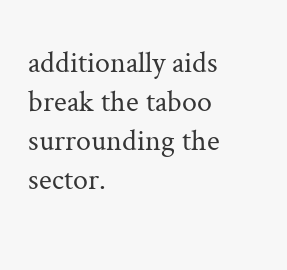additionally aids break the taboo surrounding the sector.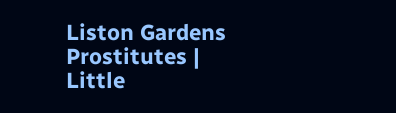Liston Gardens Prostitutes | Little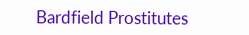Bardfield Prostitutes